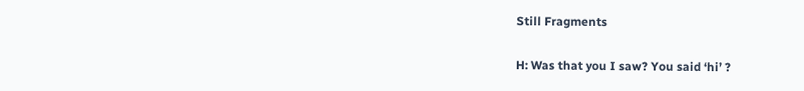Still Fragments

H: Was that you I saw? You said ‘hi’ ?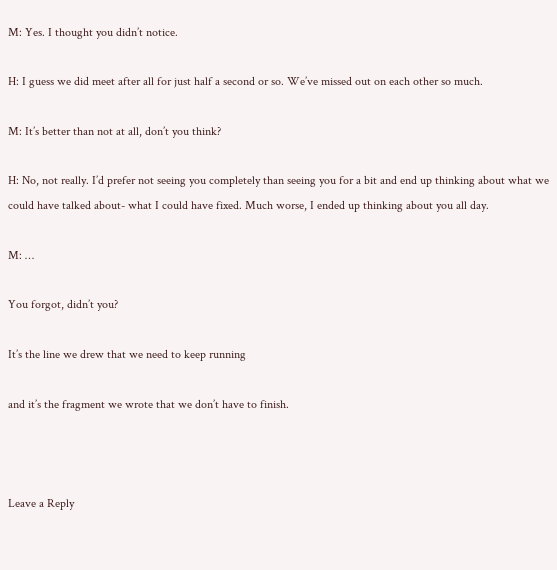M: Yes. I thought you didn’t notice.

H: I guess we did meet after all for just half a second or so. We’ve missed out on each other so much.

M: It’s better than not at all, don’t you think?

H: No, not really. I’d prefer not seeing you completely than seeing you for a bit and end up thinking about what we could have talked about- what I could have fixed. Much worse, I ended up thinking about you all day.

M: …

You forgot, didn’t you?

It’s the line we drew that we need to keep running

and it’s the fragment we wrote that we don’t have to finish.



Leave a Reply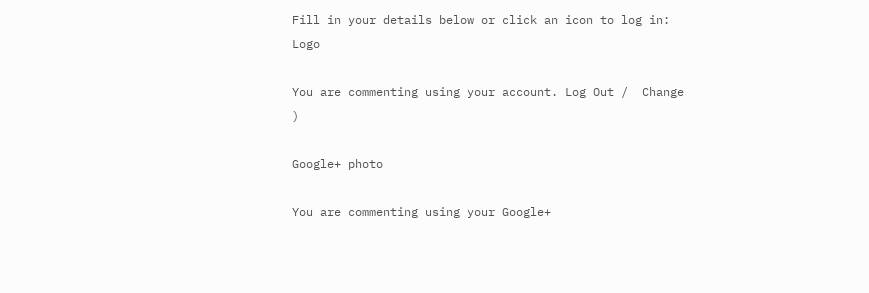Fill in your details below or click an icon to log in: Logo

You are commenting using your account. Log Out /  Change )

Google+ photo

You are commenting using your Google+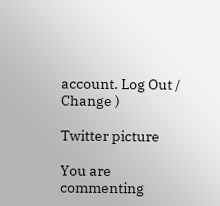account. Log Out /  Change )

Twitter picture

You are commenting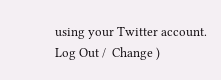using your Twitter account. Log Out /  Change )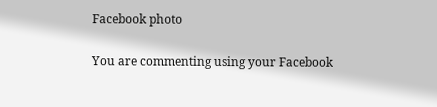Facebook photo

You are commenting using your Facebook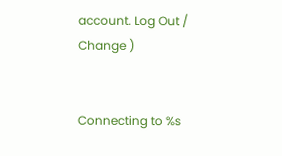account. Log Out /  Change )


Connecting to %s